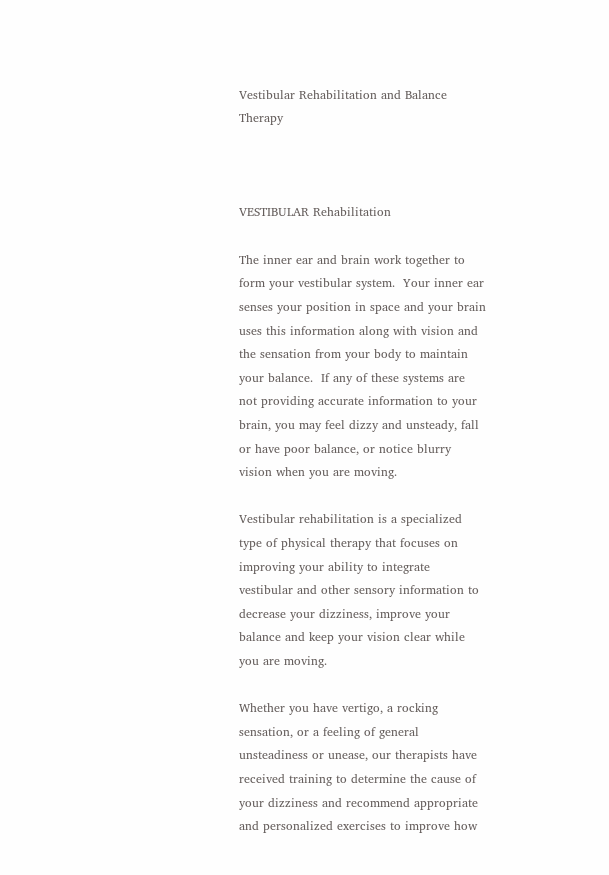Vestibular Rehabilitation and Balance Therapy



VESTIBULAR Rehabilitation

The inner ear and brain work together to form your vestibular system.  Your inner ear senses your position in space and your brain uses this information along with vision and the sensation from your body to maintain your balance.  If any of these systems are not providing accurate information to your brain, you may feel dizzy and unsteady, fall or have poor balance, or notice blurry vision when you are moving.

Vestibular rehabilitation is a specialized type of physical therapy that focuses on improving your ability to integrate vestibular and other sensory information to decrease your dizziness, improve your balance and keep your vision clear while you are moving.

Whether you have vertigo, a rocking sensation, or a feeling of general unsteadiness or unease, our therapists have received training to determine the cause of your dizziness and recommend appropriate and personalized exercises to improve how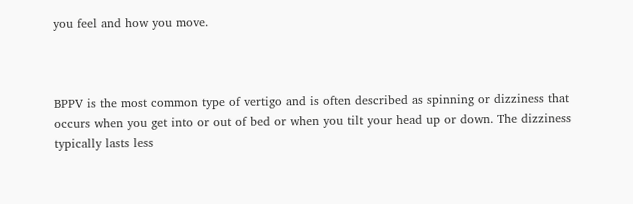you feel and how you move.



BPPV is the most common type of vertigo and is often described as spinning or dizziness that occurs when you get into or out of bed or when you tilt your head up or down. The dizziness typically lasts less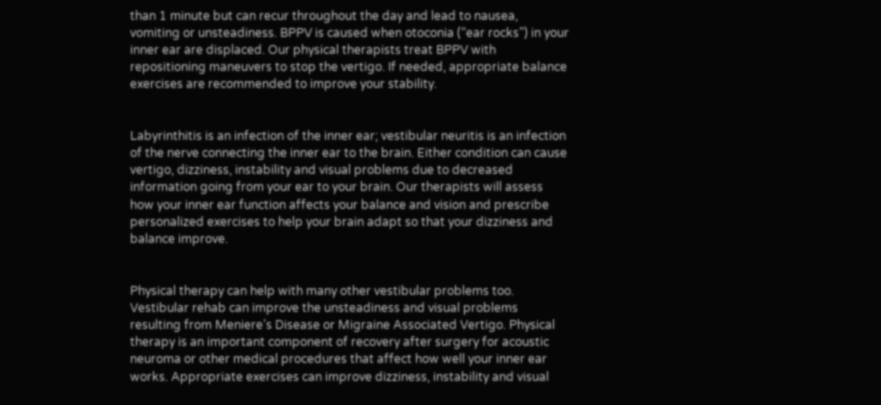than 1 minute but can recur throughout the day and lead to nausea, vomiting or unsteadiness. BPPV is caused when otoconia (“ear rocks”) in your inner ear are displaced. Our physical therapists treat BPPV with repositioning maneuvers to stop the vertigo. If needed, appropriate balance exercises are recommended to improve your stability.


Labyrinthitis is an infection of the inner ear; vestibular neuritis is an infection of the nerve connecting the inner ear to the brain. Either condition can cause vertigo, dizziness, instability and visual problems due to decreased information going from your ear to your brain. Our therapists will assess how your inner ear function affects your balance and vision and prescribe personalized exercises to help your brain adapt so that your dizziness and balance improve.


Physical therapy can help with many other vestibular problems too. Vestibular rehab can improve the unsteadiness and visual problems resulting from Meniere’s Disease or Migraine Associated Vertigo. Physical therapy is an important component of recovery after surgery for acoustic neuroma or other medical procedures that affect how well your inner ear works. Appropriate exercises can improve dizziness, instability and visual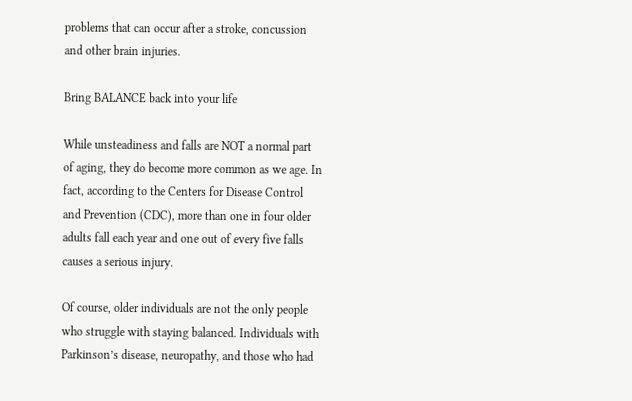problems that can occur after a stroke, concussion and other brain injuries.

Bring BALANCE back into your life

While unsteadiness and falls are NOT a normal part of aging, they do become more common as we age. In fact, according to the Centers for Disease Control and Prevention (CDC), more than one in four older adults fall each year and one out of every five falls causes a serious injury.

Of course, older individuals are not the only people who struggle with staying balanced. Individuals with Parkinson’s disease, neuropathy, and those who had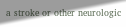a stroke or other neurologic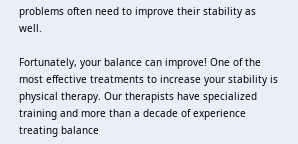problems often need to improve their stability as well.

Fortunately, your balance can improve! One of the most effective treatments to increase your stability is physical therapy. Our therapists have specialized training and more than a decade of experience treating balance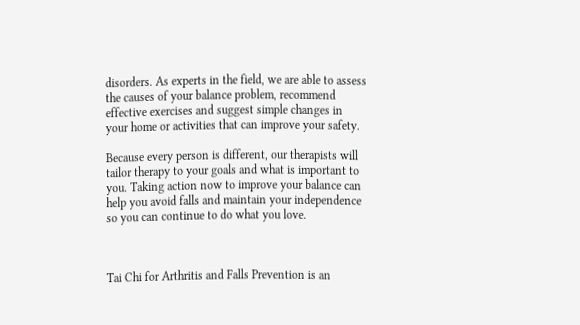disorders. As experts in the field, we are able to assess the causes of your balance problem, recommend effective exercises and suggest simple changes in your home or activities that can improve your safety.

Because every person is different, our therapists will tailor therapy to your goals and what is important to you. Taking action now to improve your balance can help you avoid falls and maintain your independence so you can continue to do what you love.



Tai Chi for Arthritis and Falls Prevention is an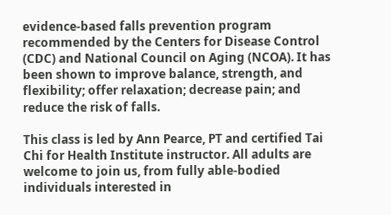evidence-based falls prevention program recommended by the Centers for Disease Control (CDC) and National Council on Aging (NCOA). It has been shown to improve balance, strength, and flexibility; offer relaxation; decrease pain; and reduce the risk of falls.

This class is led by Ann Pearce, PT and certified Tai Chi for Health Institute instructor. All adults are welcome to join us, from fully able-bodied individuals interested in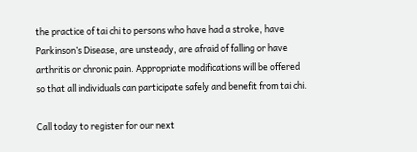the practice of tai chi to persons who have had a stroke, have Parkinson’s Disease, are unsteady, are afraid of falling or have arthritis or chronic pain. Appropriate modifications will be offered so that all individuals can participate safely and benefit from tai chi.

Call today to register for our next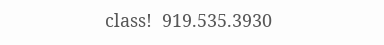class!  919.535.3930